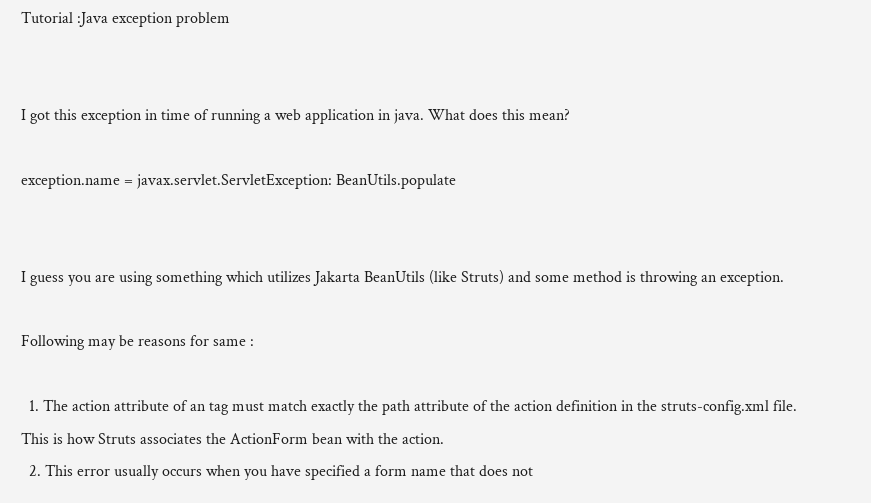Tutorial :Java exception problem


I got this exception in time of running a web application in java. What does this mean?

exception.name = javax.servlet.ServletException: BeanUtils.populate


I guess you are using something which utilizes Jakarta BeanUtils (like Struts) and some method is throwing an exception.

Following may be reasons for same :

  1. The action attribute of an tag must match exactly the path attribute of the action definition in the struts-config.xml file. This is how Struts associates the ActionForm bean with the action.
  2. This error usually occurs when you have specified a form name that does not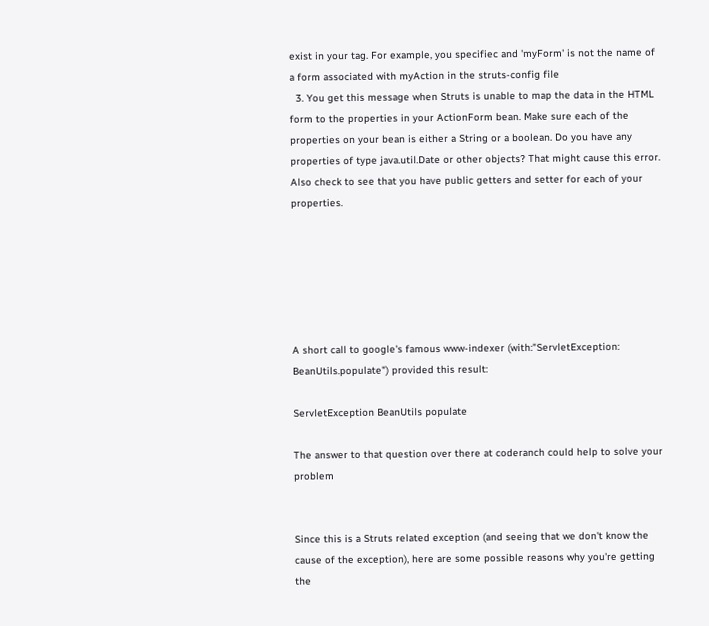exist in your tag. For example, you specifiec and 'myForm' is not the name of a form associated with myAction in the struts-config file
  3. You get this message when Struts is unable to map the data in the HTML form to the properties in your ActionForm bean. Make sure each of the properties on your bean is either a String or a boolean. Do you have any properties of type java.util.Date or other objects? That might cause this error. Also check to see that you have public getters and setter for each of your properties.






A short call to google's famous www-indexer (with:"ServletException: BeanUtils.populate") provided this result:

ServletException BeanUtils populate

The answer to that question over there at coderanch could help to solve your problem


Since this is a Struts related exception (and seeing that we don't know the cause of the exception), here are some possible reasons why you're getting the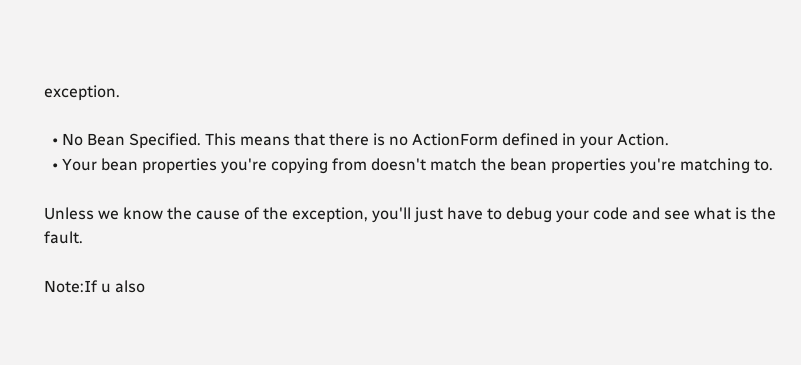exception.

  • No Bean Specified. This means that there is no ActionForm defined in your Action.
  • Your bean properties you're copying from doesn't match the bean properties you're matching to.

Unless we know the cause of the exception, you'll just have to debug your code and see what is the fault.

Note:If u also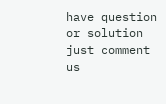have question or solution just comment us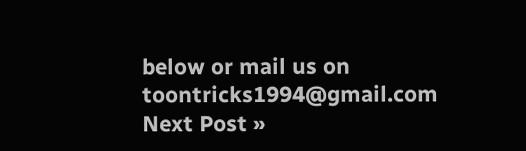below or mail us on toontricks1994@gmail.com
Next Post »